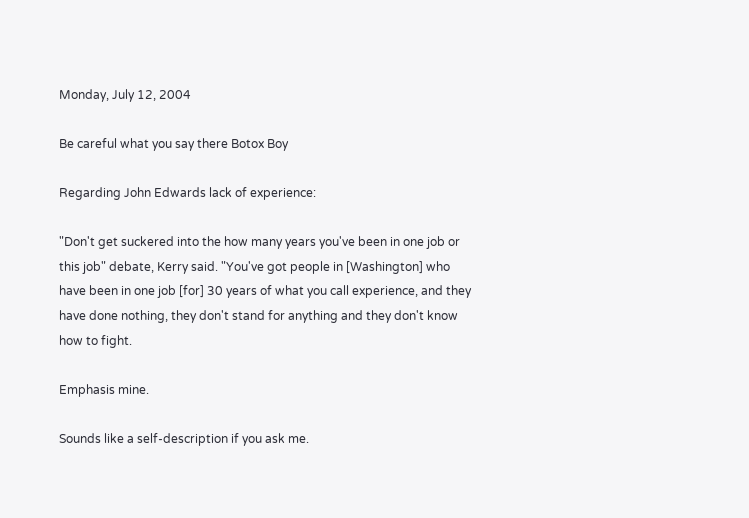Monday, July 12, 2004

Be careful what you say there Botox Boy

Regarding John Edwards lack of experience:

"Don't get suckered into the how many years you've been in one job or this job" debate, Kerry said. "You've got people in [Washington] who have been in one job [for] 30 years of what you call experience, and they have done nothing, they don't stand for anything and they don't know how to fight.

Emphasis mine.

Sounds like a self-description if you ask me.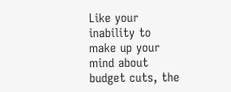Like your inability to make up your mind about budget cuts, the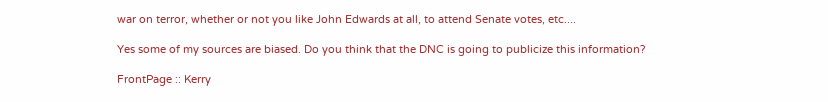war on terror, whether or not you like John Edwards at all, to attend Senate votes, etc....

Yes some of my sources are biased. Do you think that the DNC is going to publicize this information?

FrontPage :: Kerry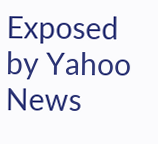Exposed by Yahoo News